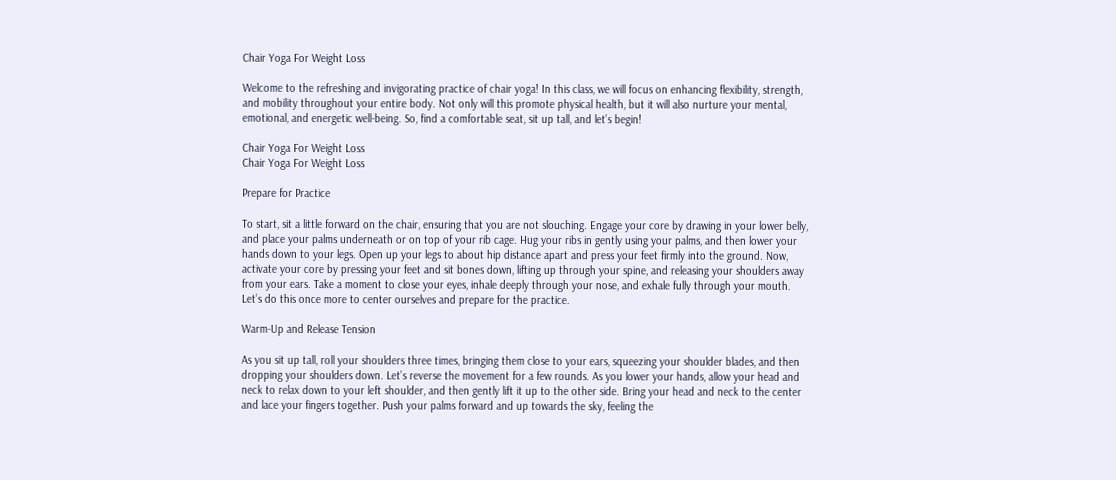Chair Yoga For Weight Loss

Welcome to the refreshing and invigorating practice of chair yoga! In this class, we will focus on enhancing flexibility, strength, and mobility throughout your entire body. Not only will this promote physical health, but it will also nurture your mental, emotional, and energetic well-being. So, find a comfortable seat, sit up tall, and let’s begin!

Chair Yoga For Weight Loss
Chair Yoga For Weight Loss

Prepare for Practice

To start, sit a little forward on the chair, ensuring that you are not slouching. Engage your core by drawing in your lower belly, and place your palms underneath or on top of your rib cage. Hug your ribs in gently using your palms, and then lower your hands down to your legs. Open up your legs to about hip distance apart and press your feet firmly into the ground. Now, activate your core by pressing your feet and sit bones down, lifting up through your spine, and releasing your shoulders away from your ears. Take a moment to close your eyes, inhale deeply through your nose, and exhale fully through your mouth. Let’s do this once more to center ourselves and prepare for the practice.

Warm-Up and Release Tension

As you sit up tall, roll your shoulders three times, bringing them close to your ears, squeezing your shoulder blades, and then dropping your shoulders down. Let’s reverse the movement for a few rounds. As you lower your hands, allow your head and neck to relax down to your left shoulder, and then gently lift it up to the other side. Bring your head and neck to the center and lace your fingers together. Push your palms forward and up towards the sky, feeling the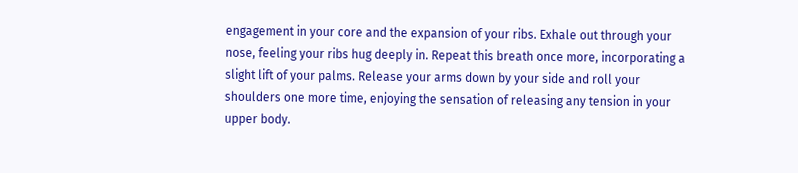engagement in your core and the expansion of your ribs. Exhale out through your nose, feeling your ribs hug deeply in. Repeat this breath once more, incorporating a slight lift of your palms. Release your arms down by your side and roll your shoulders one more time, enjoying the sensation of releasing any tension in your upper body.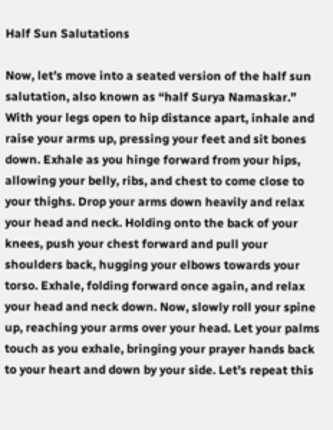Half Sun Salutations

Now, let’s move into a seated version of the half sun salutation, also known as “half Surya Namaskar.” With your legs open to hip distance apart, inhale and raise your arms up, pressing your feet and sit bones down. Exhale as you hinge forward from your hips, allowing your belly, ribs, and chest to come close to your thighs. Drop your arms down heavily and relax your head and neck. Holding onto the back of your knees, push your chest forward and pull your shoulders back, hugging your elbows towards your torso. Exhale, folding forward once again, and relax your head and neck down. Now, slowly roll your spine up, reaching your arms over your head. Let your palms touch as you exhale, bringing your prayer hands back to your heart and down by your side. Let’s repeat this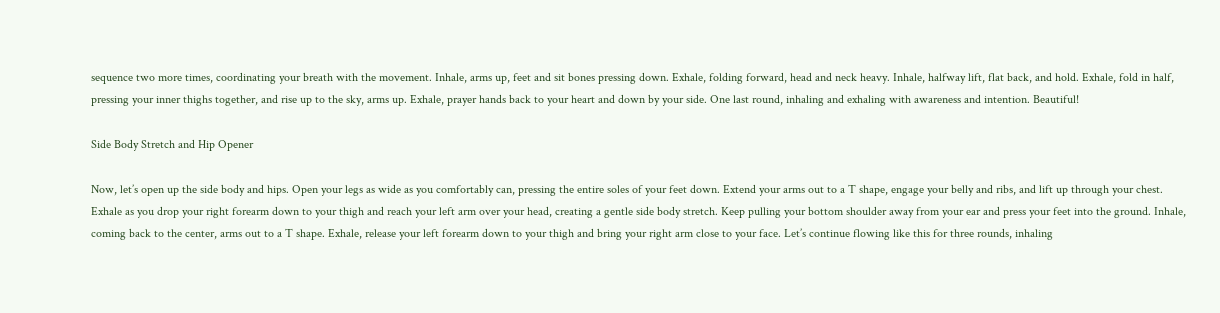sequence two more times, coordinating your breath with the movement. Inhale, arms up, feet and sit bones pressing down. Exhale, folding forward, head and neck heavy. Inhale, halfway lift, flat back, and hold. Exhale, fold in half, pressing your inner thighs together, and rise up to the sky, arms up. Exhale, prayer hands back to your heart and down by your side. One last round, inhaling and exhaling with awareness and intention. Beautiful!

Side Body Stretch and Hip Opener

Now, let’s open up the side body and hips. Open your legs as wide as you comfortably can, pressing the entire soles of your feet down. Extend your arms out to a T shape, engage your belly and ribs, and lift up through your chest. Exhale as you drop your right forearm down to your thigh and reach your left arm over your head, creating a gentle side body stretch. Keep pulling your bottom shoulder away from your ear and press your feet into the ground. Inhale, coming back to the center, arms out to a T shape. Exhale, release your left forearm down to your thigh and bring your right arm close to your face. Let’s continue flowing like this for three rounds, inhaling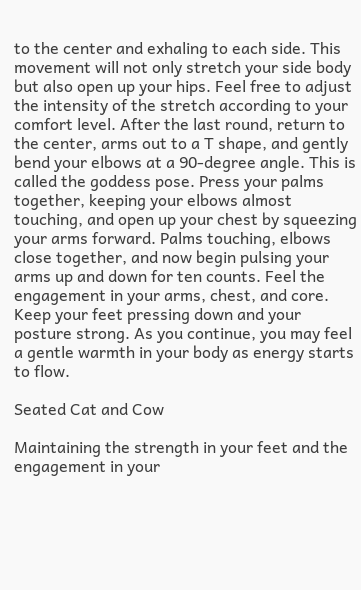to the center and exhaling to each side. This movement will not only stretch your side body but also open up your hips. Feel free to adjust the intensity of the stretch according to your comfort level. After the last round, return to the center, arms out to a T shape, and gently bend your elbows at a 90-degree angle. This is called the goddess pose. Press your palms together, keeping your elbows almost touching, and open up your chest by squeezing your arms forward. Palms touching, elbows close together, and now begin pulsing your arms up and down for ten counts. Feel the engagement in your arms, chest, and core. Keep your feet pressing down and your posture strong. As you continue, you may feel a gentle warmth in your body as energy starts to flow.

Seated Cat and Cow

Maintaining the strength in your feet and the engagement in your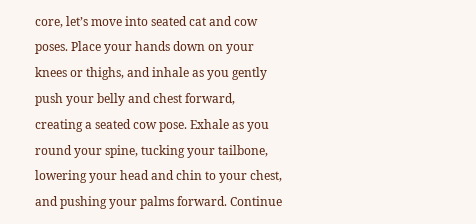core, let’s move into seated cat and cow poses. Place your hands down on your knees or thighs, and inhale as you gently push your belly and chest forward, creating a seated cow pose. Exhale as you round your spine, tucking your tailbone, lowering your head and chin to your chest, and pushing your palms forward. Continue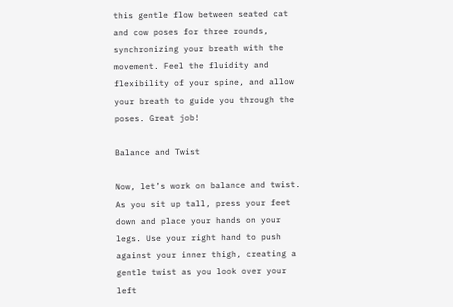this gentle flow between seated cat and cow poses for three rounds, synchronizing your breath with the movement. Feel the fluidity and flexibility of your spine, and allow your breath to guide you through the poses. Great job!

Balance and Twist

Now, let’s work on balance and twist. As you sit up tall, press your feet down and place your hands on your legs. Use your right hand to push against your inner thigh, creating a gentle twist as you look over your left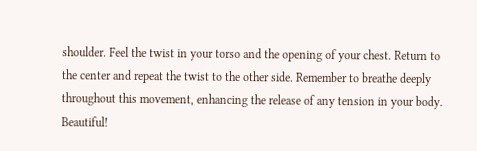shoulder. Feel the twist in your torso and the opening of your chest. Return to the center and repeat the twist to the other side. Remember to breathe deeply throughout this movement, enhancing the release of any tension in your body. Beautiful!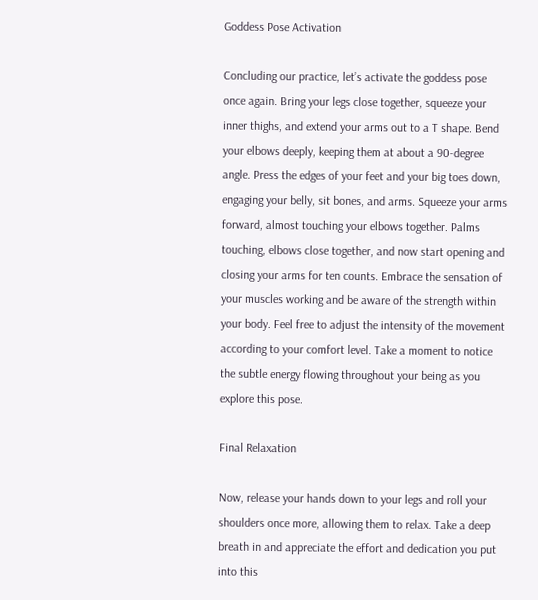Goddess Pose Activation

Concluding our practice, let’s activate the goddess pose once again. Bring your legs close together, squeeze your inner thighs, and extend your arms out to a T shape. Bend your elbows deeply, keeping them at about a 90-degree angle. Press the edges of your feet and your big toes down, engaging your belly, sit bones, and arms. Squeeze your arms forward, almost touching your elbows together. Palms touching, elbows close together, and now start opening and closing your arms for ten counts. Embrace the sensation of your muscles working and be aware of the strength within your body. Feel free to adjust the intensity of the movement according to your comfort level. Take a moment to notice the subtle energy flowing throughout your being as you explore this pose.

Final Relaxation

Now, release your hands down to your legs and roll your shoulders once more, allowing them to relax. Take a deep breath in and appreciate the effort and dedication you put into this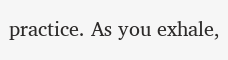practice. As you exhale,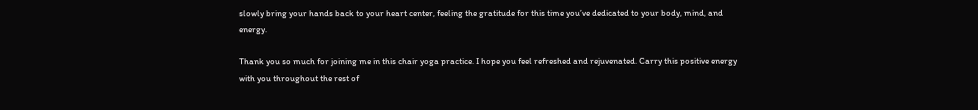slowly bring your hands back to your heart center, feeling the gratitude for this time you’ve dedicated to your body, mind, and energy.

Thank you so much for joining me in this chair yoga practice. I hope you feel refreshed and rejuvenated. Carry this positive energy with you throughout the rest of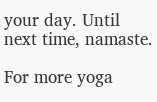your day. Until next time, namaste.

For more yoga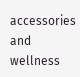accessories and wellness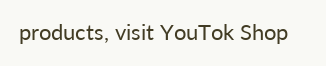products, visit YouTok Shop